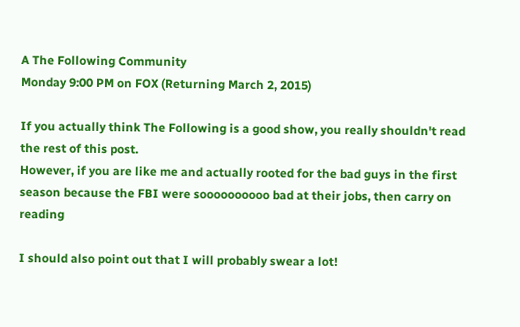A The Following Community
Monday 9:00 PM on FOX (Returning March 2, 2015)

If you actually think The Following is a good show, you really shouldn't read the rest of this post.
However, if you are like me and actually rooted for the bad guys in the first season because the FBI were soooooooooo bad at their jobs, then carry on reading

I should also point out that I will probably swear a lot!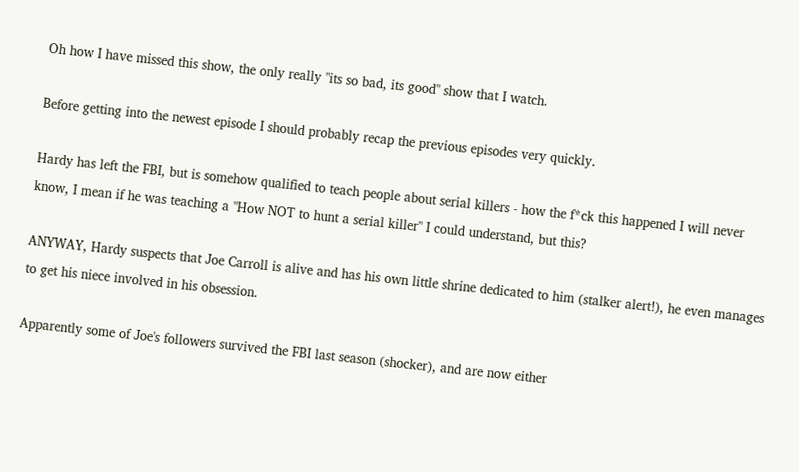Oh how I have missed this show, the only really "its so bad, its good" show that I watch.

Before getting into the newest episode I should probably recap the previous episodes very quickly.

Hardy has left the FBI, but is somehow qualified to teach people about serial killers - how the f*ck this happened I will never know, I mean if he was teaching a "How NOT to hunt a serial killer" I could understand, but this?

ANYWAY, Hardy suspects that Joe Carroll is alive and has his own little shrine dedicated to him (stalker alert!), he even manages to get his niece involved in his obsession.

Apparently some of Joe's followers survived the FBI last season (shocker), and are now either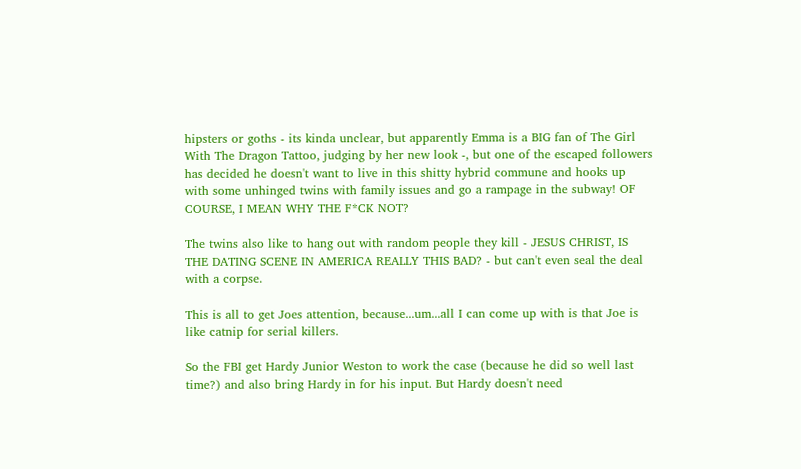hipsters or goths - its kinda unclear, but apparently Emma is a BIG fan of The Girl With The Dragon Tattoo, judging by her new look -, but one of the escaped followers has decided he doesn't want to live in this shitty hybrid commune and hooks up with some unhinged twins with family issues and go a rampage in the subway! OF COURSE, I MEAN WHY THE F*CK NOT?

The twins also like to hang out with random people they kill - JESUS CHRIST, IS THE DATING SCENE IN AMERICA REALLY THIS BAD? - but can't even seal the deal with a corpse.

This is all to get Joes attention, because...um...all I can come up with is that Joe is like catnip for serial killers.

So the FBI get Hardy Junior Weston to work the case (because he did so well last time?) and also bring Hardy in for his input. But Hardy doesn't need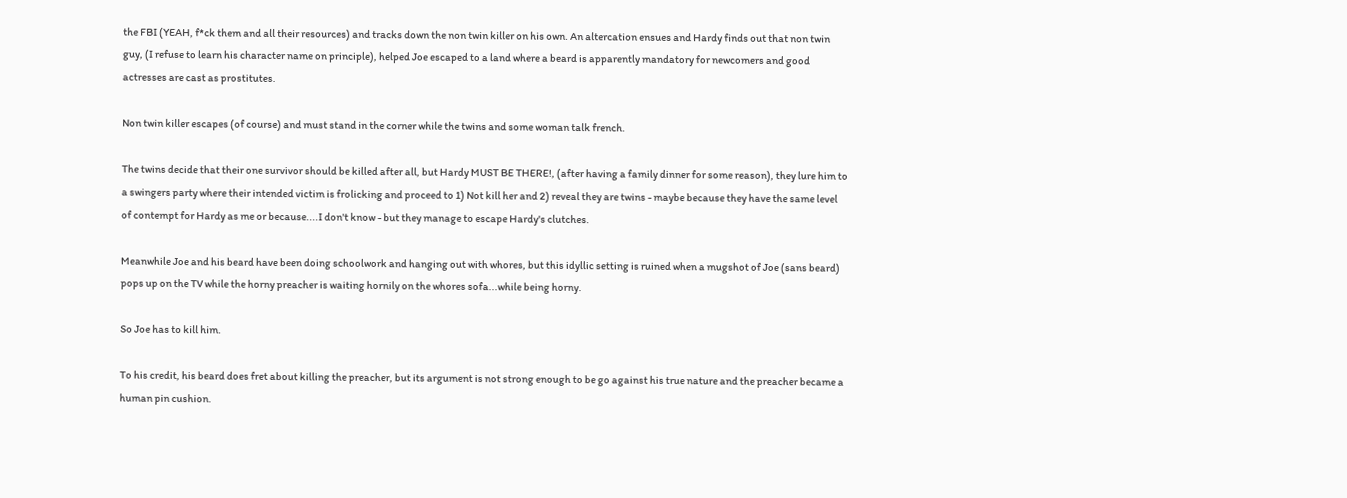the FBI (YEAH, f*ck them and all their resources) and tracks down the non twin killer on his own. An altercation ensues and Hardy finds out that non twin guy, (I refuse to learn his character name on principle), helped Joe escaped to a land where a beard is apparently mandatory for newcomers and good actresses are cast as prostitutes.

Non twin killer escapes (of course) and must stand in the corner while the twins and some woman talk french.

The twins decide that their one survivor should be killed after all, but Hardy MUST BE THERE!, (after having a family dinner for some reason), they lure him to a swingers party where their intended victim is frolicking and proceed to 1) Not kill her and 2) reveal they are twins - maybe because they have the same level of contempt for Hardy as me or because....I don't know - but they manage to escape Hardy's clutches.

Meanwhile Joe and his beard have been doing schoolwork and hanging out with whores, but this idyllic setting is ruined when a mugshot of Joe (sans beard) pops up on the TV while the horny preacher is waiting hornily on the whores sofa...while being horny.

So Joe has to kill him.

To his credit, his beard does fret about killing the preacher, but its argument is not strong enough to be go against his true nature and the preacher became a human pin cushion.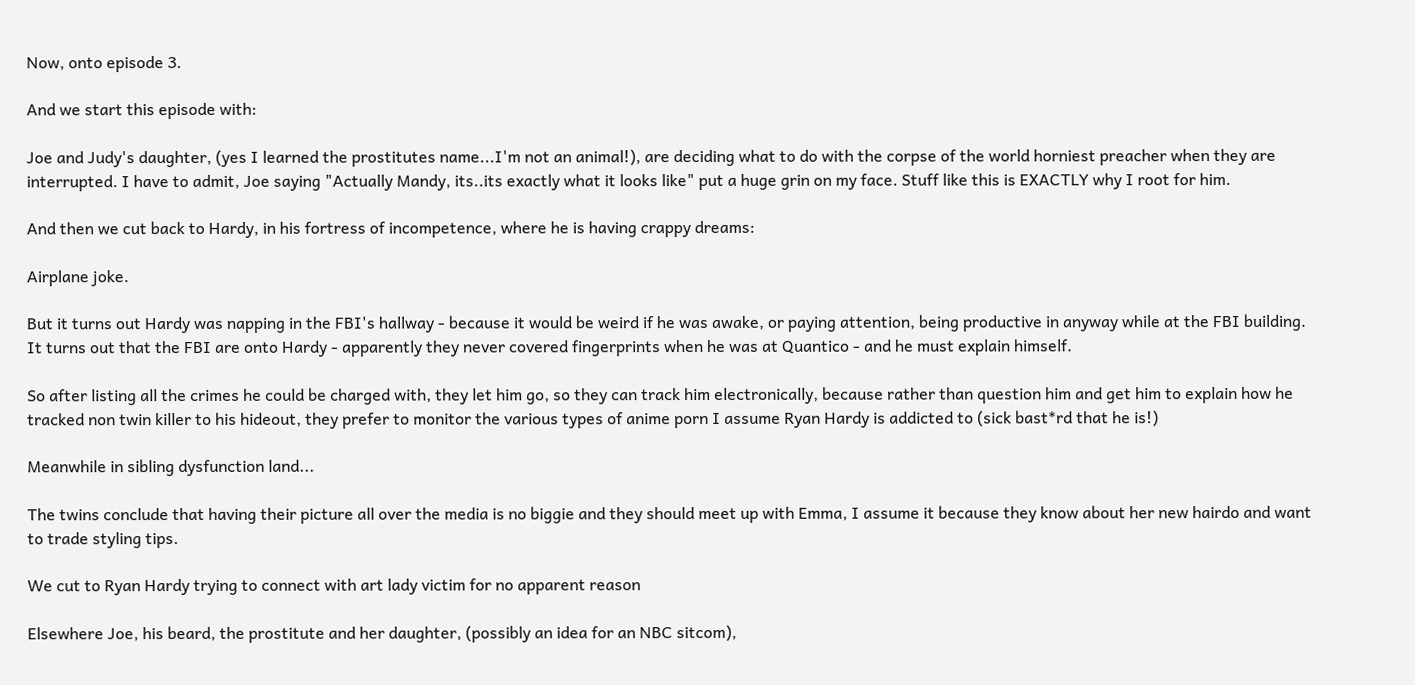Now, onto episode 3.

And we start this episode with:

Joe and Judy's daughter, (yes I learned the prostitutes name...I'm not an animal!), are deciding what to do with the corpse of the world horniest preacher when they are interrupted. I have to admit, Joe saying "Actually Mandy, its..its exactly what it looks like" put a huge grin on my face. Stuff like this is EXACTLY why I root for him.

And then we cut back to Hardy, in his fortress of incompetence, where he is having crappy dreams:

Airplane joke.

But it turns out Hardy was napping in the FBI's hallway - because it would be weird if he was awake, or paying attention, being productive in anyway while at the FBI building.
It turns out that the FBI are onto Hardy - apparently they never covered fingerprints when he was at Quantico - and he must explain himself.

So after listing all the crimes he could be charged with, they let him go, so they can track him electronically, because rather than question him and get him to explain how he tracked non twin killer to his hideout, they prefer to monitor the various types of anime porn I assume Ryan Hardy is addicted to (sick bast*rd that he is!)

Meanwhile in sibling dysfunction land...

The twins conclude that having their picture all over the media is no biggie and they should meet up with Emma, I assume it because they know about her new hairdo and want to trade styling tips.

We cut to Ryan Hardy trying to connect with art lady victim for no apparent reason

Elsewhere Joe, his beard, the prostitute and her daughter, (possibly an idea for an NBC sitcom),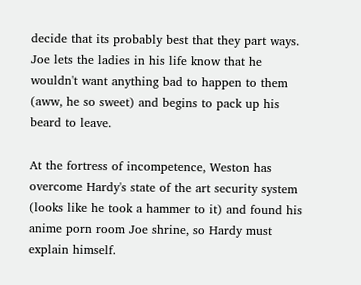decide that its probably best that they part ways. Joe lets the ladies in his life know that he wouldn't want anything bad to happen to them (aww, he so sweet) and begins to pack up his beard to leave.

At the fortress of incompetence, Weston has overcome Hardy's state of the art security system (looks like he took a hammer to it) and found his anime porn room Joe shrine, so Hardy must explain himself.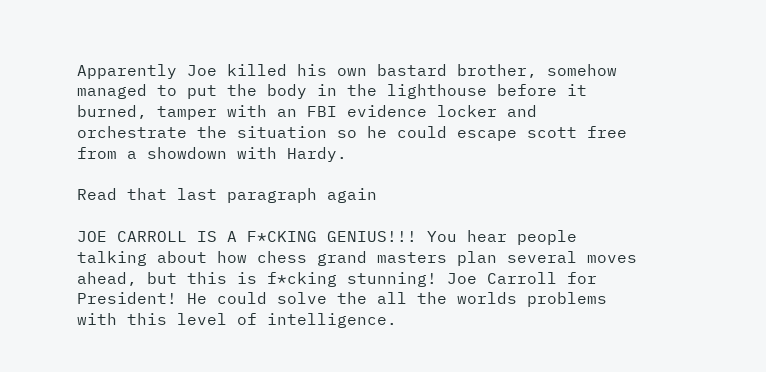Apparently Joe killed his own bastard brother, somehow managed to put the body in the lighthouse before it burned, tamper with an FBI evidence locker and orchestrate the situation so he could escape scott free from a showdown with Hardy.

Read that last paragraph again

JOE CARROLL IS A F*CKING GENIUS!!! You hear people talking about how chess grand masters plan several moves ahead, but this is f*cking stunning! Joe Carroll for President! He could solve the all the worlds problems with this level of intelligence.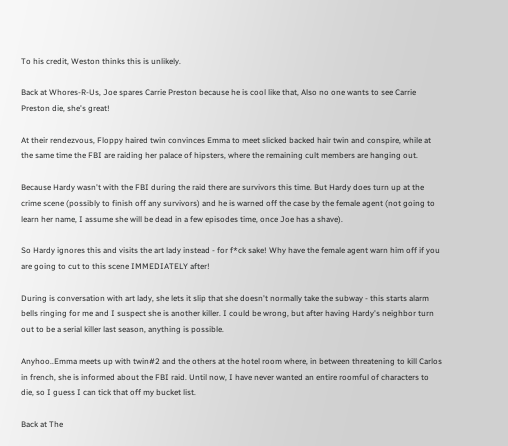To his credit, Weston thinks this is unlikely.

Back at Whores-R-Us, Joe spares Carrie Preston because he is cool like that, Also no one wants to see Carrie Preston die, she's great!

At their rendezvous, Floppy haired twin convinces Emma to meet slicked backed hair twin and conspire, while at the same time the FBI are raiding her palace of hipsters, where the remaining cult members are hanging out.

Because Hardy wasn't with the FBI during the raid there are survivors this time. But Hardy does turn up at the crime scene (possibly to finish off any survivors) and he is warned off the case by the female agent (not going to learn her name, I assume she will be dead in a few episodes time, once Joe has a shave).

So Hardy ignores this and visits the art lady instead - for f*ck sake! Why have the female agent warn him off if you are going to cut to this scene IMMEDIATELY after!

During is conversation with art lady, she lets it slip that she doesn't normally take the subway - this starts alarm bells ringing for me and I suspect she is another killer. I could be wrong, but after having Hardy's neighbor turn out to be a serial killer last season, anything is possible.

Anyhoo..Emma meets up with twin#2 and the others at the hotel room where, in between threatening to kill Carlos in french, she is informed about the FBI raid. Until now, I have never wanted an entire roomful of characters to die, so I guess I can tick that off my bucket list.

Back at The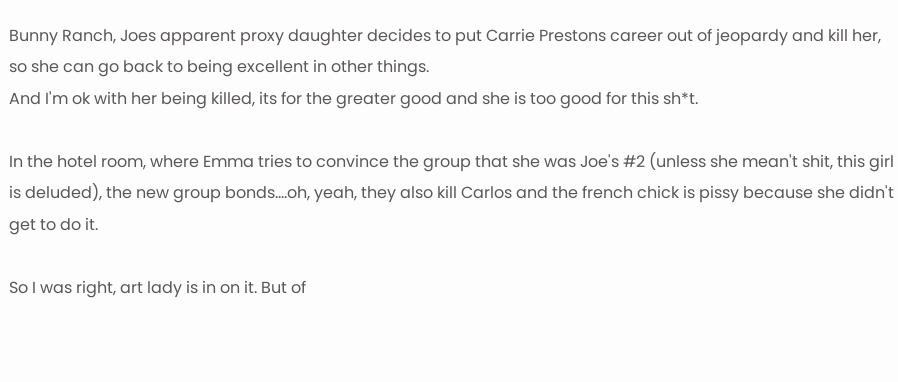Bunny Ranch, Joes apparent proxy daughter decides to put Carrie Prestons career out of jeopardy and kill her, so she can go back to being excellent in other things.
And I'm ok with her being killed, its for the greater good and she is too good for this sh*t.

In the hotel room, where Emma tries to convince the group that she was Joe's #2 (unless she mean't shit, this girl is deluded), the new group bonds....oh, yeah, they also kill Carlos and the french chick is pissy because she didn't get to do it.

So I was right, art lady is in on it. But of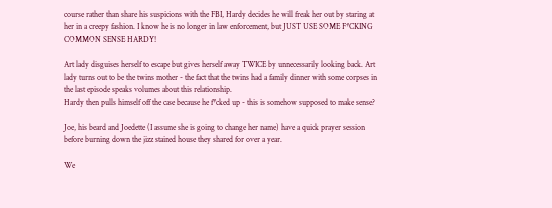course rather than share his suspicions with the FBI, Hardy decides he will freak her out by staring at her in a creepy fashion. I know he is no longer in law enforcement, but JUST USE SOME F*CKING COMMON SENSE HARDY!

Art lady disguises herself to escape but gives herself away TWICE by unnecessarily looking back. Art lady turns out to be the twins mother - the fact that the twins had a family dinner with some corpses in the last episode speaks volumes about this relationship.
Hardy then pulls himself off the case because he f*cked up - this is somehow supposed to make sense?

Joe, his beard and Joedette (I assume she is going to change her name) have a quick prayer session before burning down the jizz stained house they shared for over a year.

We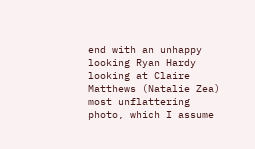end with an unhappy looking Ryan Hardy looking at Claire Matthews (Natalie Zea) most unflattering photo, which I assume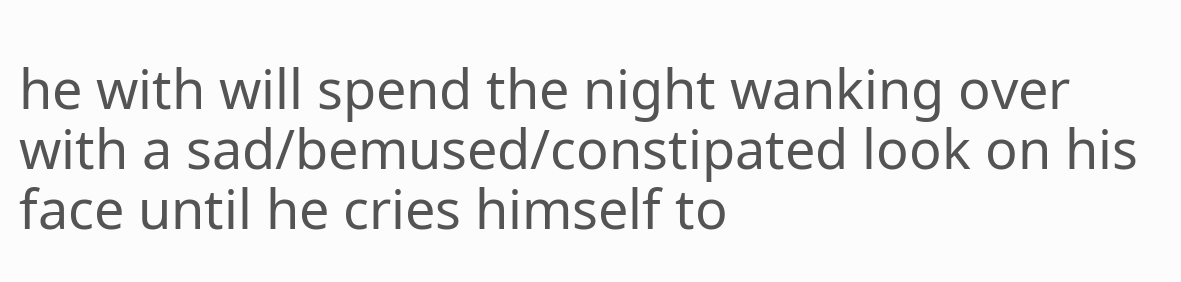he with will spend the night wanking over with a sad/bemused/constipated look on his face until he cries himself to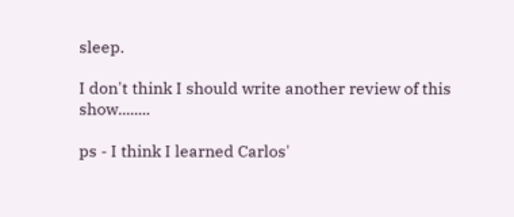sleep.

I don't think I should write another review of this show........

ps - I think I learned Carlos'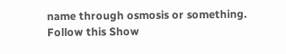name through osmosis or something.
Follow this Show